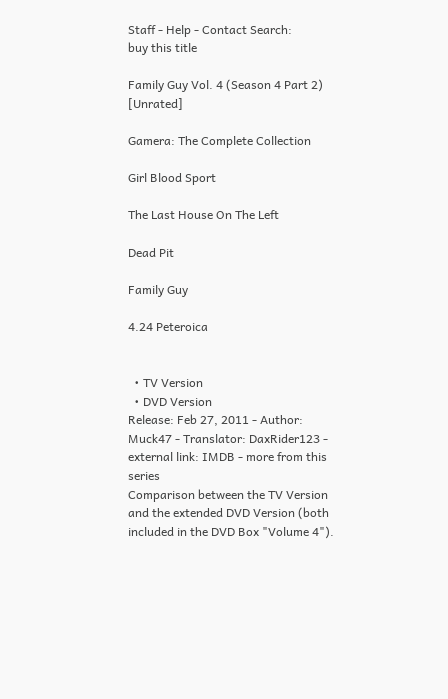Staff - Help - Contact Search:
buy this title

Family Guy Vol. 4 (Season 4 Part 2) [Unrated]

Gamera: The Complete Collection

Girl Blood Sport

The Last House On The Left

Dead Pit

Family Guy

4.24 Peteroica


  • TV Version
  • DVD Version
Release: Feb 27, 2011 - Author: Muck47 - Translator: DaxRider123 - external link: IMDB - more from this series
Comparison between the TV Version and the extended DVD Version (both included in the DVD Box "Volume 4").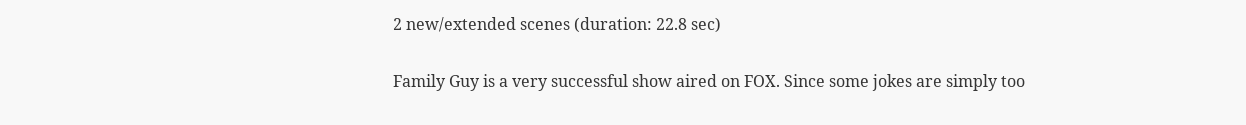2 new/extended scenes (duration: 22.8 sec)

Family Guy is a very successful show aired on FOX. Since some jokes are simply too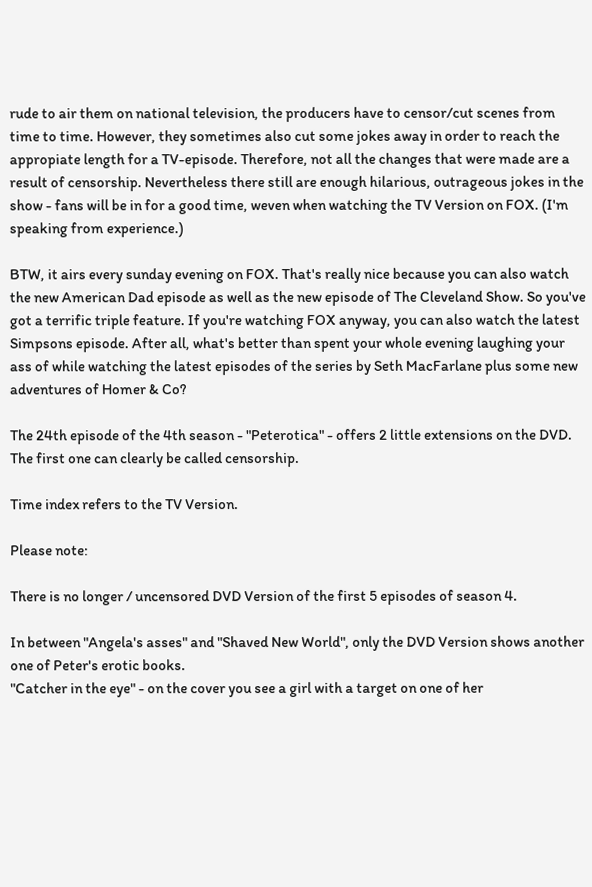rude to air them on national television, the producers have to censor/cut scenes from time to time. However, they sometimes also cut some jokes away in order to reach the appropiate length for a TV-episode. Therefore, not all the changes that were made are a result of censorship. Nevertheless there still are enough hilarious, outrageous jokes in the show - fans will be in for a good time, weven when watching the TV Version on FOX. (I'm speaking from experience.)

BTW, it airs every sunday evening on FOX. That's really nice because you can also watch the new American Dad episode as well as the new episode of The Cleveland Show. So you've got a terrific triple feature. If you're watching FOX anyway, you can also watch the latest Simpsons episode. After all, what's better than spent your whole evening laughing your ass of while watching the latest episodes of the series by Seth MacFarlane plus some new adventures of Homer & Co?

The 24th episode of the 4th season - "Peterotica" - offers 2 little extensions on the DVD. The first one can clearly be called censorship.

Time index refers to the TV Version.

Please note:

There is no longer / uncensored DVD Version of the first 5 episodes of season 4.

In between "Angela's asses" and "Shaved New World", only the DVD Version shows another one of Peter's erotic books.
"Catcher in the eye" - on the cover you see a girl with a target on one of her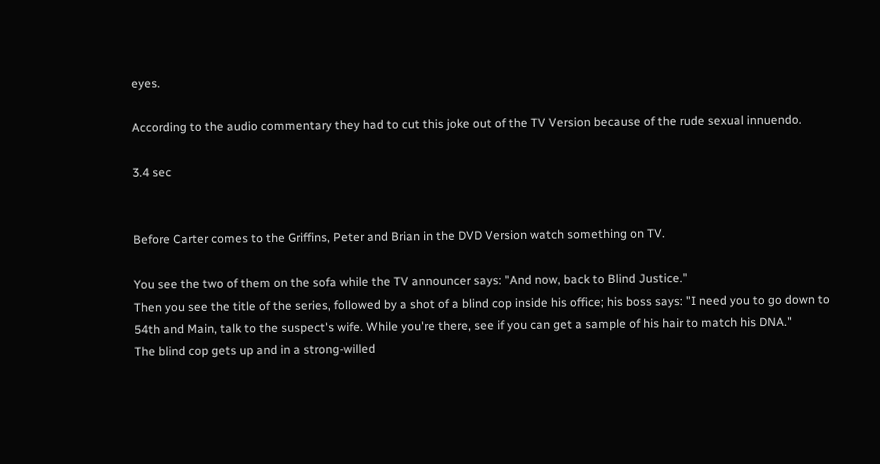eyes.

According to the audio commentary they had to cut this joke out of the TV Version because of the rude sexual innuendo.

3.4 sec


Before Carter comes to the Griffins, Peter and Brian in the DVD Version watch something on TV.

You see the two of them on the sofa while the TV announcer says: "And now, back to Blind Justice."
Then you see the title of the series, followed by a shot of a blind cop inside his office; his boss says: "I need you to go down to 54th and Main, talk to the suspect's wife. While you're there, see if you can get a sample of his hair to match his DNA."
The blind cop gets up and in a strong-willed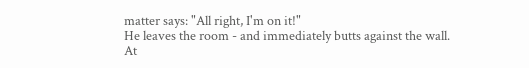matter says: "All right, I'm on it!"
He leaves the room - and immediately butts against the wall.
At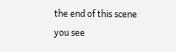the end of this scene you see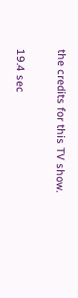the credits for this TV show.

19.4 sec